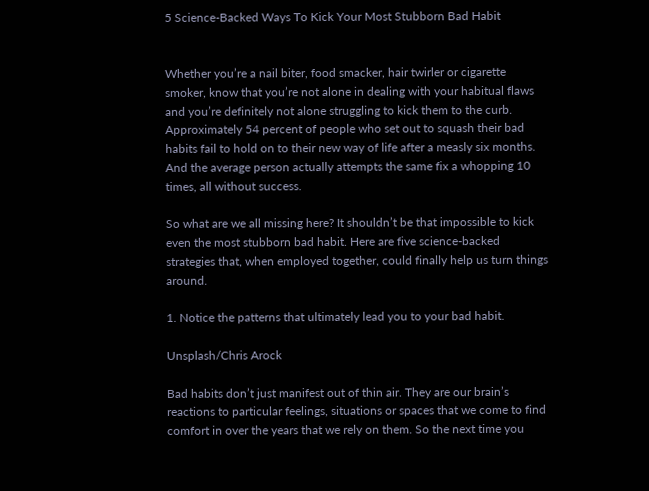5 Science-Backed Ways To Kick Your Most Stubborn Bad Habit


Whether you’re a nail biter, food smacker, hair twirler or cigarette smoker, know that you’re not alone in dealing with your habitual flaws and you’re definitely not alone struggling to kick them to the curb. Approximately 54 percent of people who set out to squash their bad habits fail to hold on to their new way of life after a measly six months. And the average person actually attempts the same fix a whopping 10 times, all without success.

So what are we all missing here? It shouldn’t be that impossible to kick even the most stubborn bad habit. Here are five science-backed strategies that, when employed together, could finally help us turn things around.

1. Notice the patterns that ultimately lead you to your bad habit.

Unsplash/Chris Arock

Bad habits don’t just manifest out of thin air. They are our brain’s reactions to particular feelings, situations or spaces that we come to find comfort in over the years that we rely on them. So the next time you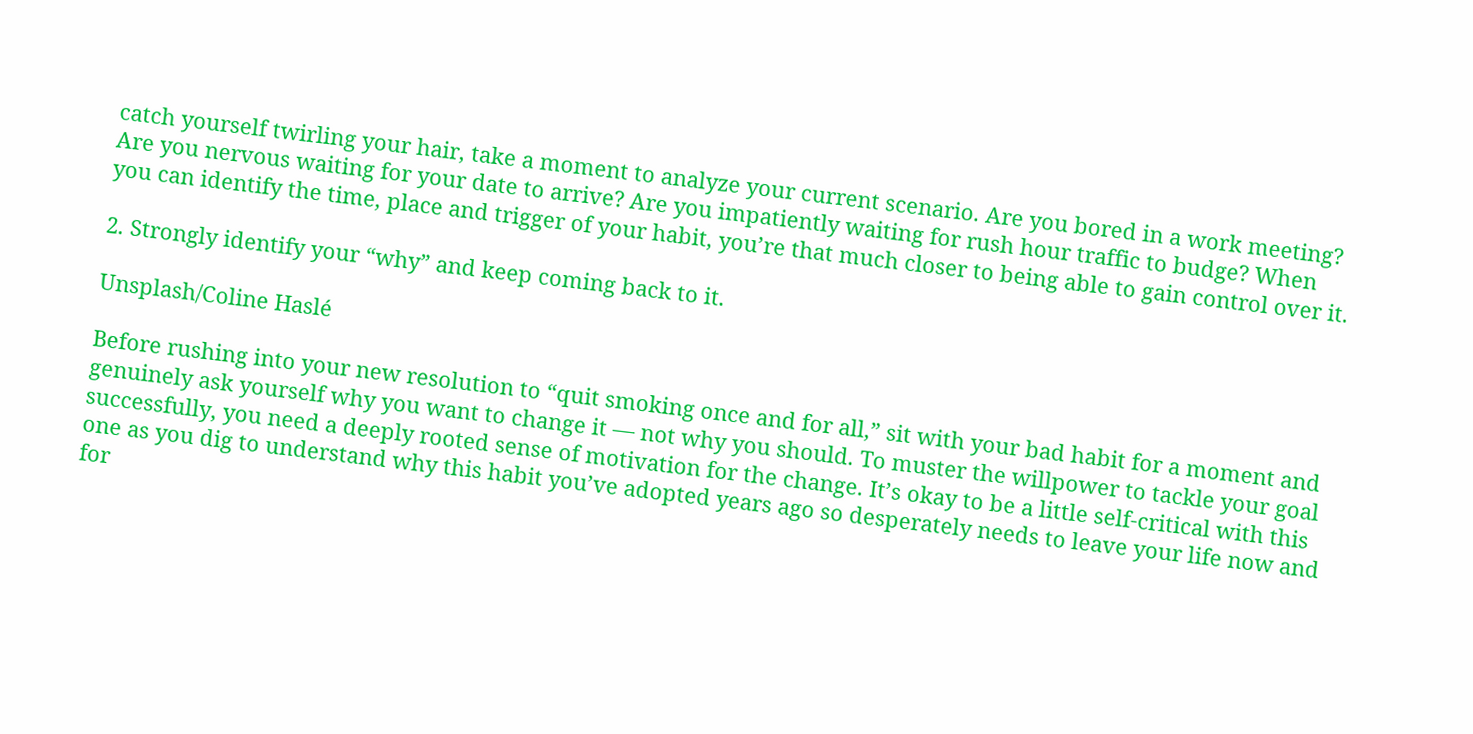catch yourself twirling your hair, take a moment to analyze your current scenario. Are you bored in a work meeting? Are you nervous waiting for your date to arrive? Are you impatiently waiting for rush hour traffic to budge? When you can identify the time, place and trigger of your habit, you’re that much closer to being able to gain control over it.

2. Strongly identify your “why” and keep coming back to it.

Unsplash/Coline Haslé

Before rushing into your new resolution to “quit smoking once and for all,” sit with your bad habit for a moment and genuinely ask yourself why you want to change it — not why you should. To muster the willpower to tackle your goal successfully, you need a deeply rooted sense of motivation for the change. It’s okay to be a little self-critical with this one as you dig to understand why this habit you’ve adopted years ago so desperately needs to leave your life now and for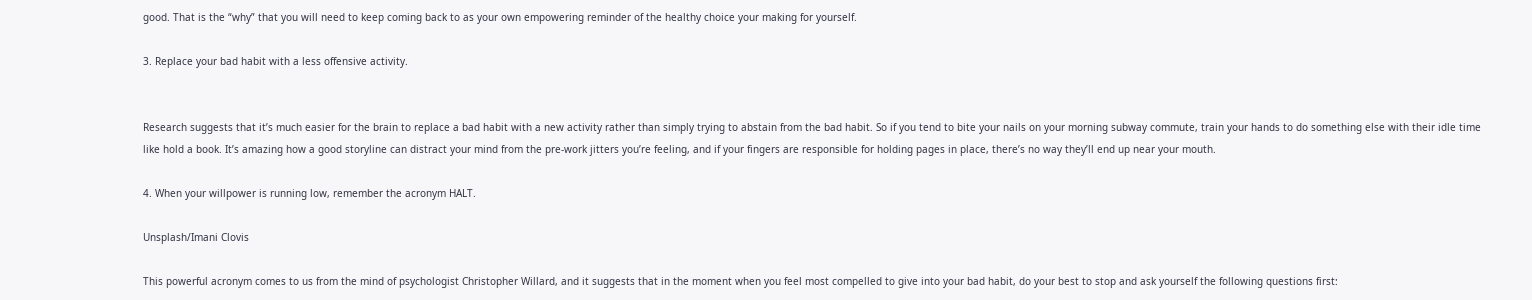good. That is the “why” that you will need to keep coming back to as your own empowering reminder of the healthy choice your making for yourself.

3. Replace your bad habit with a less offensive activity.


Research suggests that it’s much easier for the brain to replace a bad habit with a new activity rather than simply trying to abstain from the bad habit. So if you tend to bite your nails on your morning subway commute, train your hands to do something else with their idle time like hold a book. It’s amazing how a good storyline can distract your mind from the pre-work jitters you’re feeling, and if your fingers are responsible for holding pages in place, there’s no way they’ll end up near your mouth.

4. When your willpower is running low, remember the acronym HALT.

Unsplash/Imani Clovis

This powerful acronym comes to us from the mind of psychologist Christopher Willard, and it suggests that in the moment when you feel most compelled to give into your bad habit, do your best to stop and ask yourself the following questions first: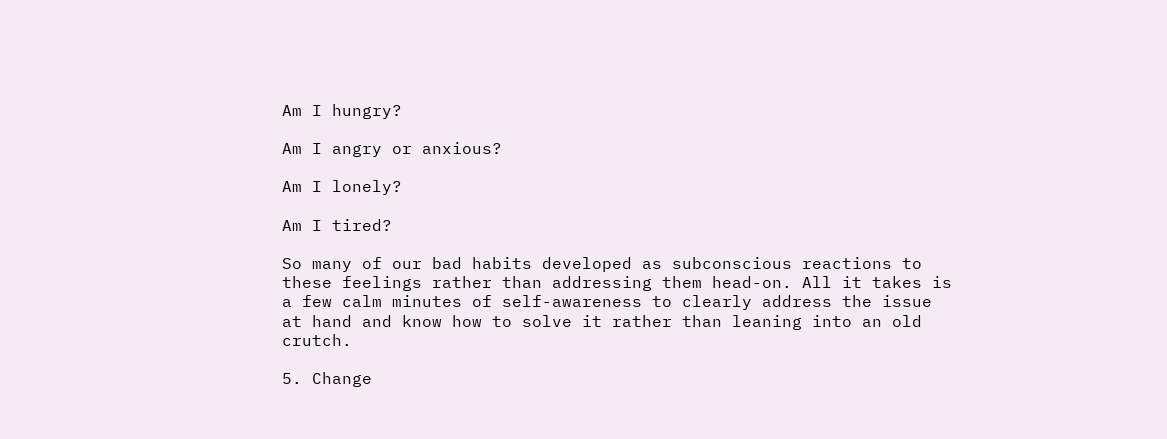Am I hungry?

Am I angry or anxious?

Am I lonely?

Am I tired?

So many of our bad habits developed as subconscious reactions to these feelings rather than addressing them head-on. All it takes is a few calm minutes of self-awareness to clearly address the issue at hand and know how to solve it rather than leaning into an old crutch.

5. Change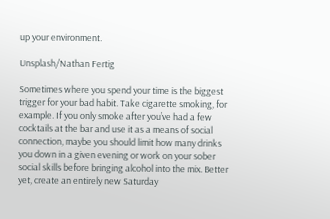up your environment.

Unsplash/Nathan Fertig

Sometimes where you spend your time is the biggest trigger for your bad habit. Take cigarette smoking, for example. If you only smoke after you’ve had a few cocktails at the bar and use it as a means of social connection, maybe you should limit how many drinks you down in a given evening or work on your sober social skills before bringing alcohol into the mix. Better yet, create an entirely new Saturday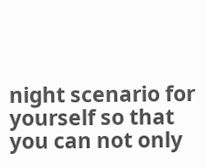night scenario for yourself so that you can not only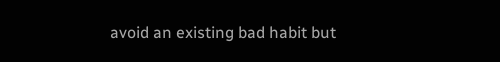avoid an existing bad habit but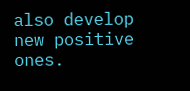also develop new positive ones.